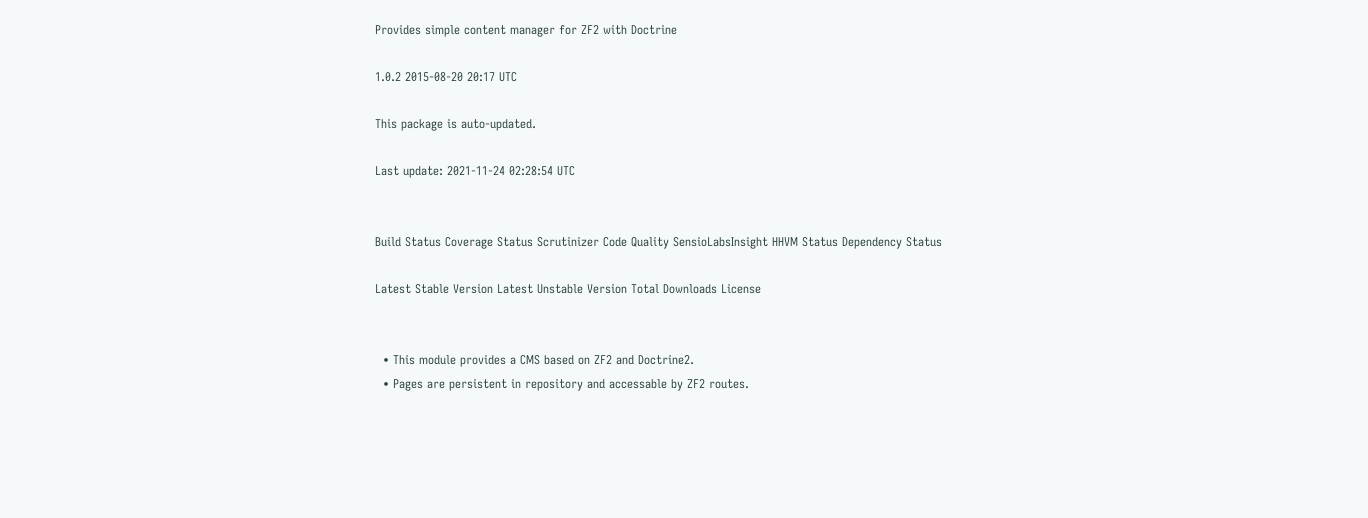Provides simple content manager for ZF2 with Doctrine

1.0.2 2015-08-20 20:17 UTC

This package is auto-updated.

Last update: 2021-11-24 02:28:54 UTC


Build Status Coverage Status Scrutinizer Code Quality SensioLabsInsight HHVM Status Dependency Status

Latest Stable Version Latest Unstable Version Total Downloads License


  • This module provides a CMS based on ZF2 and Doctrine2.
  • Pages are persistent in repository and accessable by ZF2 routes.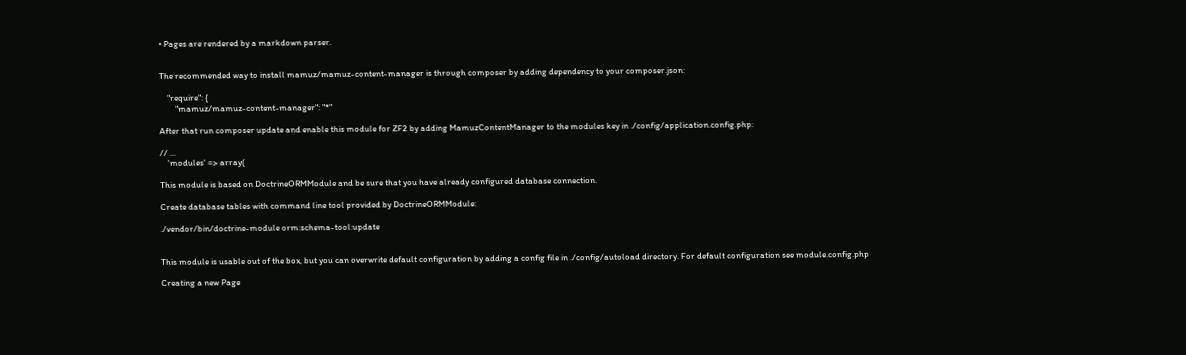• Pages are rendered by a markdown parser.


The recommended way to install mamuz/mamuz-content-manager is through composer by adding dependency to your composer.json:

    "require": {
        "mamuz/mamuz-content-manager": "*"

After that run composer update and enable this module for ZF2 by adding MamuzContentManager to the modules key in ./config/application.config.php:

// ...
    'modules' => array(

This module is based on DoctrineORMModule and be sure that you have already configured database connection.

Create database tables with command line tool provided by DoctrineORMModule:

./vendor/bin/doctrine-module orm:schema-tool:update


This module is usable out of the box, but you can overwrite default configuration by adding a config file in ./config/autoload directory. For default configuration see module.config.php

Creating a new Page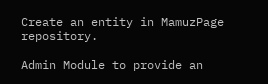Create an entity in MamuzPage repository.

Admin Module to provide an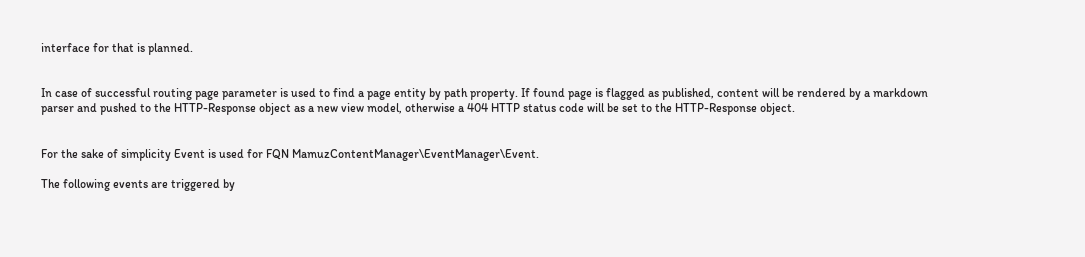interface for that is planned.


In case of successful routing page parameter is used to find a page entity by path property. If found page is flagged as published, content will be rendered by a markdown parser and pushed to the HTTP-Response object as a new view model, otherwise a 404 HTTP status code will be set to the HTTP-Response object.


For the sake of simplicity Event is used for FQN MamuzContentManager\EventManager\Event.

The following events are triggered by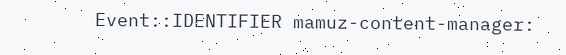Event::IDENTIFIER mamuz-content-manager: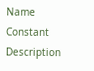Name Constant Description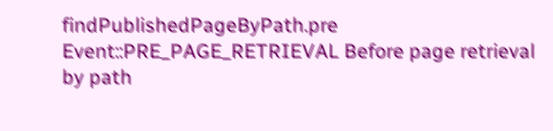findPublishedPageByPath.pre Event::PRE_PAGE_RETRIEVAL Before page retrieval by path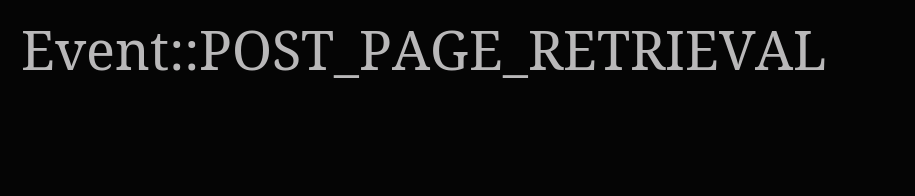Event::POST_PAGE_RETRIEVAL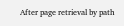After page retrieval by path